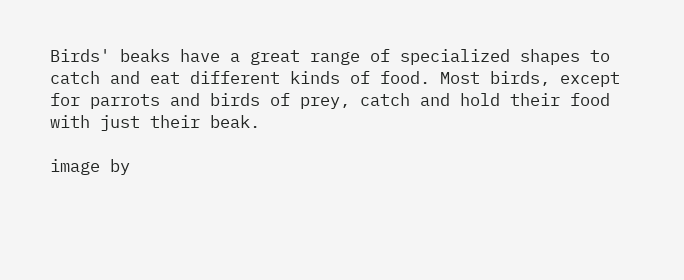Birds' beaks have a great range of specialized shapes to catch and eat different kinds of food. Most birds, except for parrots and birds of prey, catch and hold their food with just their beak.

image by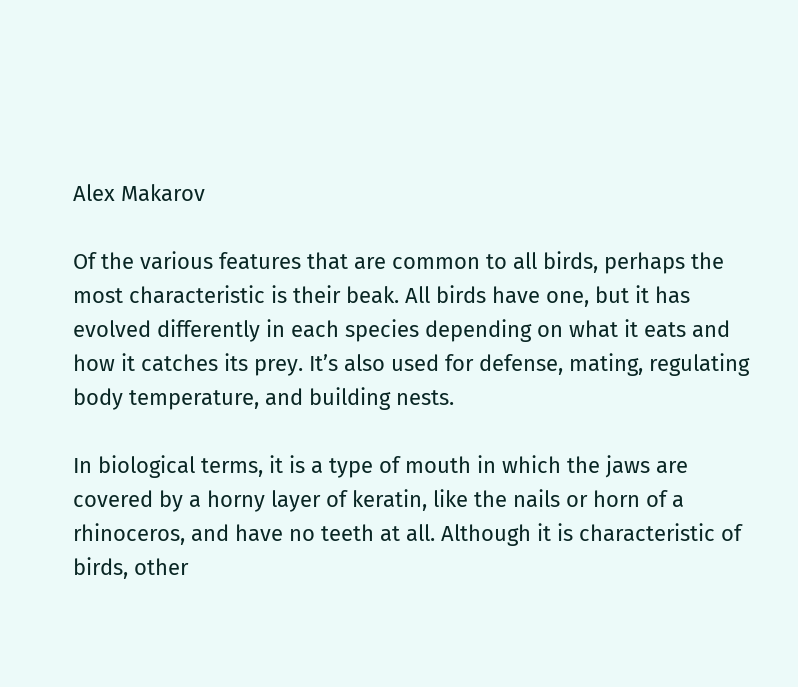Alex Makarov

Of the various features that are common to all birds, perhaps the most characteristic is their beak. All birds have one, but it has evolved differently in each species depending on what it eats and how it catches its prey. It’s also used for defense, mating, regulating body temperature, and building nests.

In biological terms, it is a type of mouth in which the jaws are covered by a horny layer of keratin, like the nails or horn of a rhinoceros, and have no teeth at all. Although it is characteristic of birds, other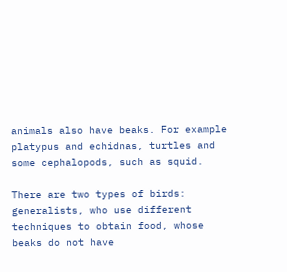animals also have beaks. For example platypus and echidnas, turtles and some cephalopods, such as squid.

There are two types of birds: generalists, who use different techniques to obtain food, whose beaks do not have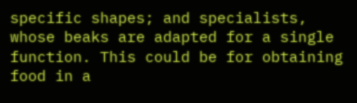specific shapes; and specialists, whose beaks are adapted for a single function. This could be for obtaining food in a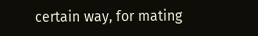certain way, for mating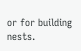or for building nests.